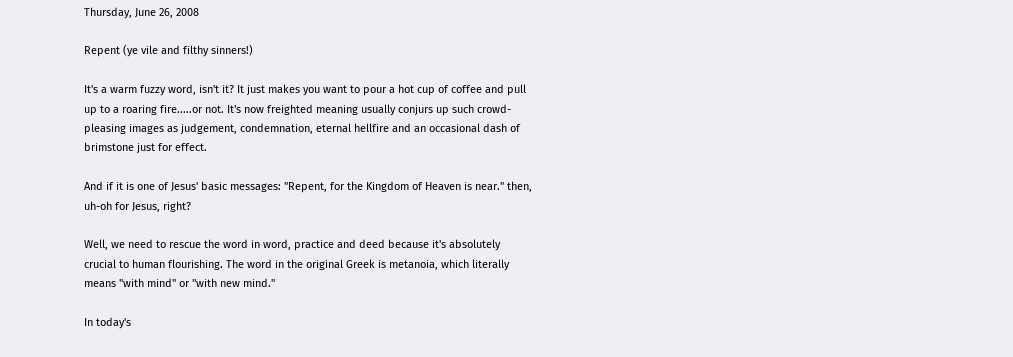Thursday, June 26, 2008

Repent (ye vile and filthy sinners!)

It's a warm fuzzy word, isn't it? It just makes you want to pour a hot cup of coffee and pull up to a roaring fire.....or not. It's now freighted meaning usually conjurs up such crowd-pleasing images as judgement, condemnation, eternal hellfire and an occasional dash of brimstone just for effect.

And if it is one of Jesus' basic messages: "Repent, for the Kingdom of Heaven is near." then, uh-oh for Jesus, right?

Well, we need to rescue the word in word, practice and deed because it's absolutely crucial to human flourishing. The word in the original Greek is metanoia, which literally means "with mind" or "with new mind."

In today's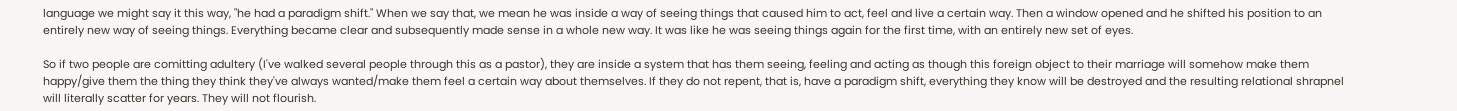language we might say it this way, "he had a paradigm shift." When we say that, we mean he was inside a way of seeing things that caused him to act, feel and live a certain way. Then a window opened and he shifted his position to an entirely new way of seeing things. Everything became clear and subsequently made sense in a whole new way. It was like he was seeing things again for the first time, with an entirely new set of eyes.

So if two people are comitting adultery (I've walked several people through this as a pastor), they are inside a system that has them seeing, feeling and acting as though this foreign object to their marriage will somehow make them happy/give them the thing they think they've always wanted/make them feel a certain way about themselves. If they do not repent, that is, have a paradigm shift, everything they know will be destroyed and the resulting relational shrapnel will literally scatter for years. They will not flourish.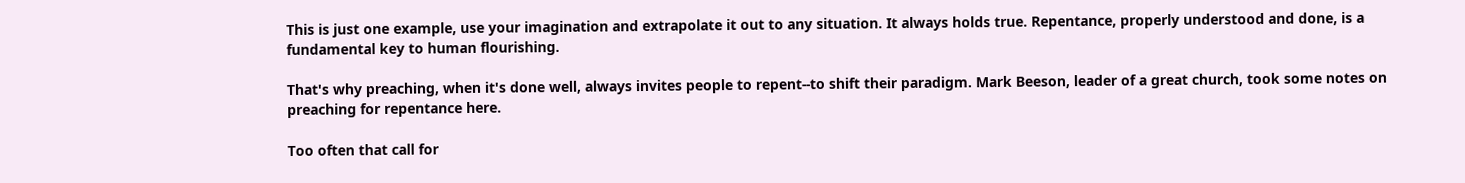This is just one example, use your imagination and extrapolate it out to any situation. It always holds true. Repentance, properly understood and done, is a fundamental key to human flourishing.

That's why preaching, when it's done well, always invites people to repent--to shift their paradigm. Mark Beeson, leader of a great church, took some notes on preaching for repentance here.

Too often that call for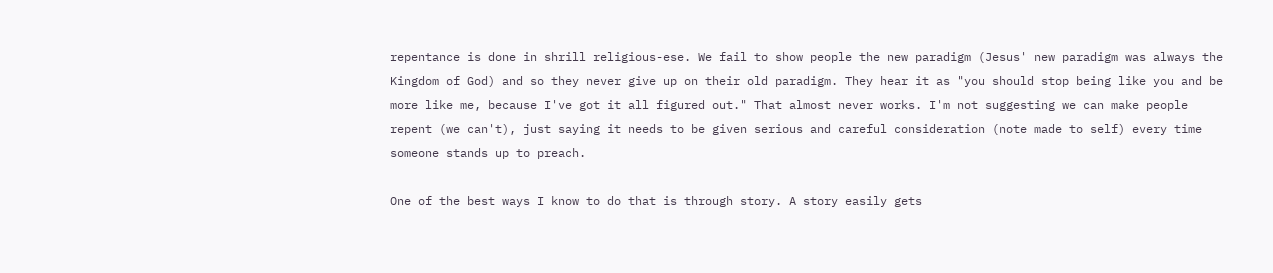repentance is done in shrill religious-ese. We fail to show people the new paradigm (Jesus' new paradigm was always the Kingdom of God) and so they never give up on their old paradigm. They hear it as "you should stop being like you and be more like me, because I've got it all figured out." That almost never works. I'm not suggesting we can make people repent (we can't), just saying it needs to be given serious and careful consideration (note made to self) every time someone stands up to preach.

One of the best ways I know to do that is through story. A story easily gets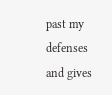past my defenses and gives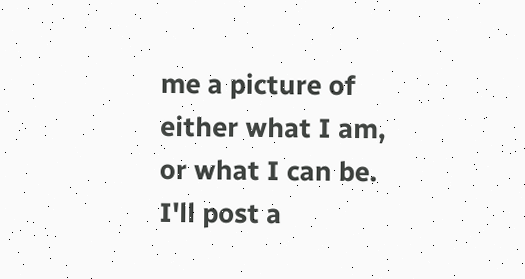me a picture of either what I am, or what I can be. I'll post a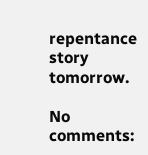repentance story tomorrow.

No comments: